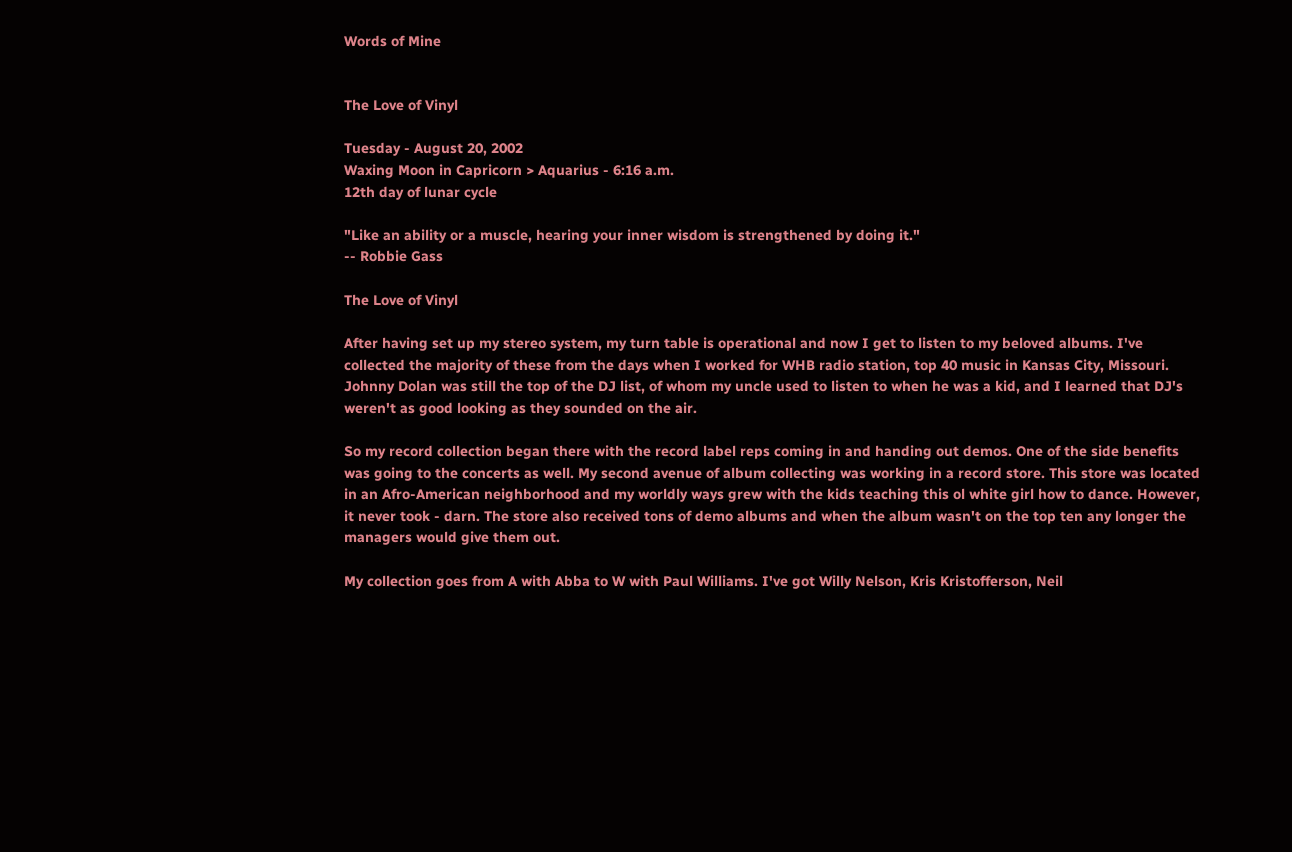Words of Mine


The Love of Vinyl

Tuesday - August 20, 2002
Waxing Moon in Capricorn > Aquarius - 6:16 a.m.
12th day of lunar cycle

"Like an ability or a muscle, hearing your inner wisdom is strengthened by doing it."
-- Robbie Gass

The Love of Vinyl

After having set up my stereo system, my turn table is operational and now I get to listen to my beloved albums. I've collected the majority of these from the days when I worked for WHB radio station, top 40 music in Kansas City, Missouri. Johnny Dolan was still the top of the DJ list, of whom my uncle used to listen to when he was a kid, and I learned that DJ's weren't as good looking as they sounded on the air.

So my record collection began there with the record label reps coming in and handing out demos. One of the side benefits was going to the concerts as well. My second avenue of album collecting was working in a record store. This store was located in an Afro-American neighborhood and my worldly ways grew with the kids teaching this ol white girl how to dance. However, it never took - darn. The store also received tons of demo albums and when the album wasn't on the top ten any longer the managers would give them out.

My collection goes from A with Abba to W with Paul Williams. I've got Willy Nelson, Kris Kristofferson, Neil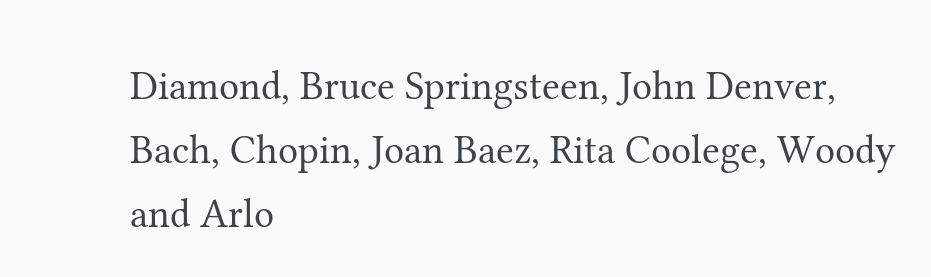Diamond, Bruce Springsteen, John Denver, Bach, Chopin, Joan Baez, Rita Coolege, Woody and Arlo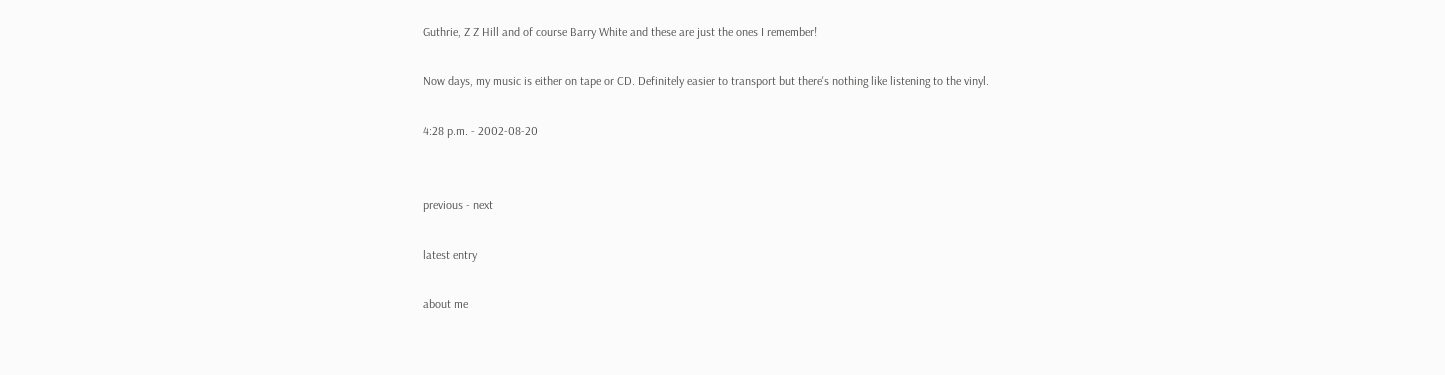Guthrie, Z Z Hill and of course Barry White and these are just the ones I remember!

Now days, my music is either on tape or CD. Definitely easier to transport but there's nothing like listening to the vinyl.

4:28 p.m. - 2002-08-20


previous - next

latest entry

about me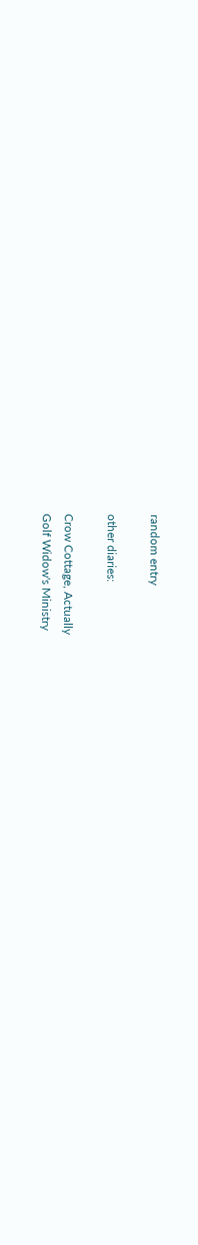random entry

other diaries:

Crow Cottage, Actually
Golf Widow's Ministry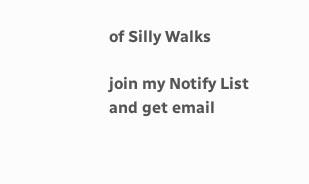of Silly Walks

join my Notify List and get email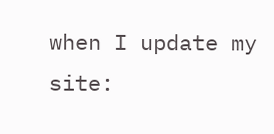when I update my site: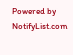Powered by NotifyList.com